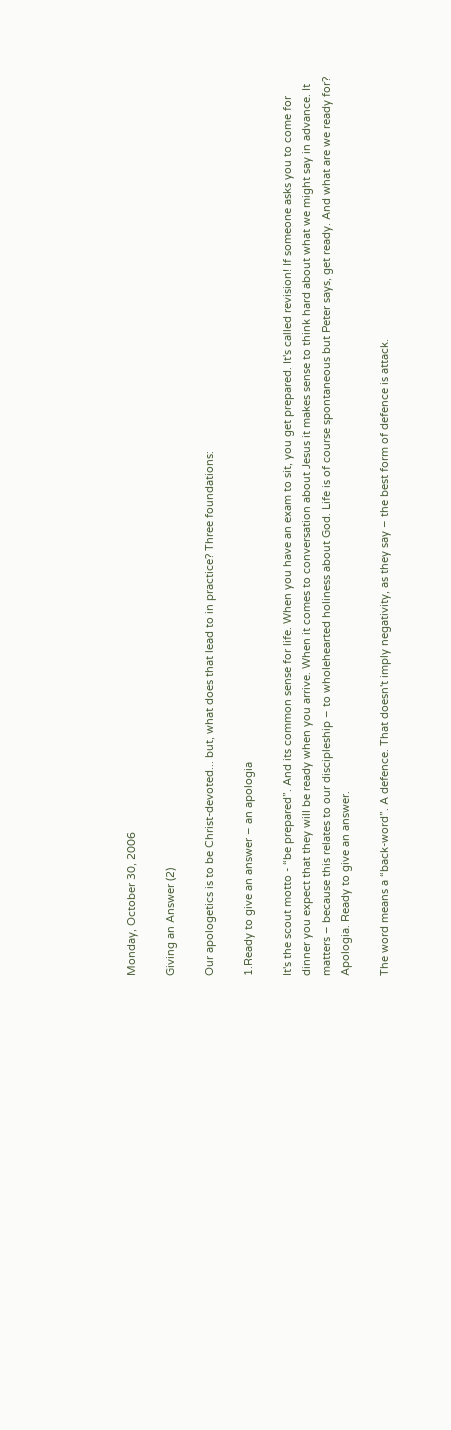Monday, October 30, 2006

Giving an Answer (2)

Our apologetics is to be Christ-devoted... but, what does that lead to in practice? Three foundations:

1.Ready to give an answer – an apologia

It's the scout motto - “be prepared”. And its common sense for life. When you have an exam to sit, you get prepared. It's called revision! If someone asks you to come for dinner you expect that they will be ready when you arrive. When it comes to conversation about Jesus it makes sense to think hard about what we might say in advance. It matters – because this relates to our discipleship – to wholehearted holiness about God. Life is of course spontaneous but Peter says, get ready. And what are we ready for? Apologia. Ready to give an answer.

The word means a “back-word”. A defence. That doesn't imply negativity, as they say – the best form of defence is attack.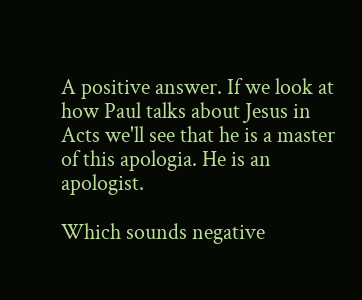A positive answer. If we look at how Paul talks about Jesus in Acts we'll see that he is a master of this apologia. He is an apologist.

Which sounds negative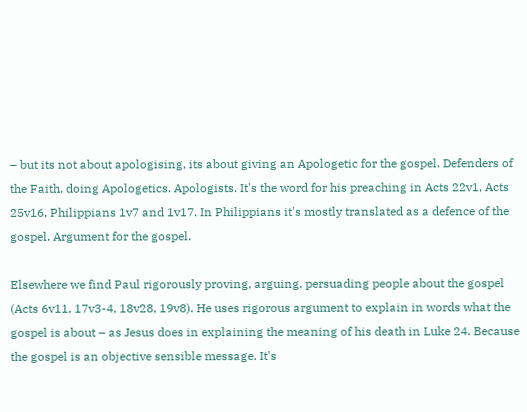– but its not about apologising, its about giving an Apologetic for the gospel. Defenders of the Faith, doing Apologetics. Apologists. It's the word for his preaching in Acts 22v1, Acts 25v16, Philippians 1v7 and 1v17. In Philippians it's mostly translated as a defence of the gospel. Argument for the gospel.

Elsewhere we find Paul rigorously proving, arguing, persuading people about the gospel (Acts 6v11, 17v3-4, 18v28, 19v8). He uses rigorous argument to explain in words what the gospel is about – as Jesus does in explaining the meaning of his death in Luke 24. Because the gospel is an objective sensible message. It's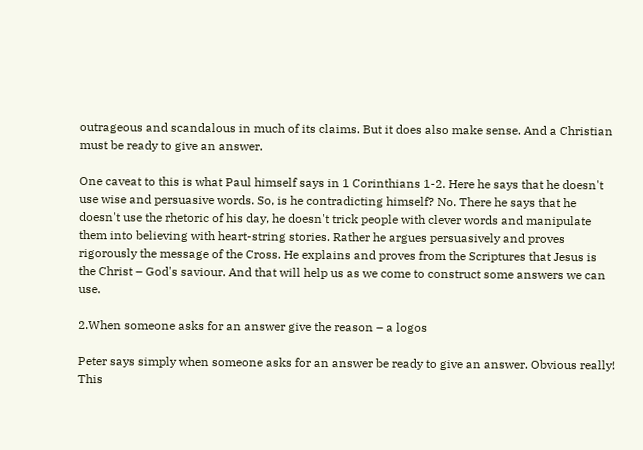outrageous and scandalous in much of its claims. But it does also make sense. And a Christian must be ready to give an answer.

One caveat to this is what Paul himself says in 1 Corinthians 1-2. Here he says that he doesn't use wise and persuasive words. So, is he contradicting himself? No. There he says that he doesn't use the rhetoric of his day, he doesn't trick people with clever words and manipulate them into believing with heart-string stories. Rather he argues persuasively and proves rigorously the message of the Cross. He explains and proves from the Scriptures that Jesus is the Christ – God's saviour. And that will help us as we come to construct some answers we can use.

2.When someone asks for an answer give the reason – a logos

Peter says simply when someone asks for an answer be ready to give an answer. Obvious really! This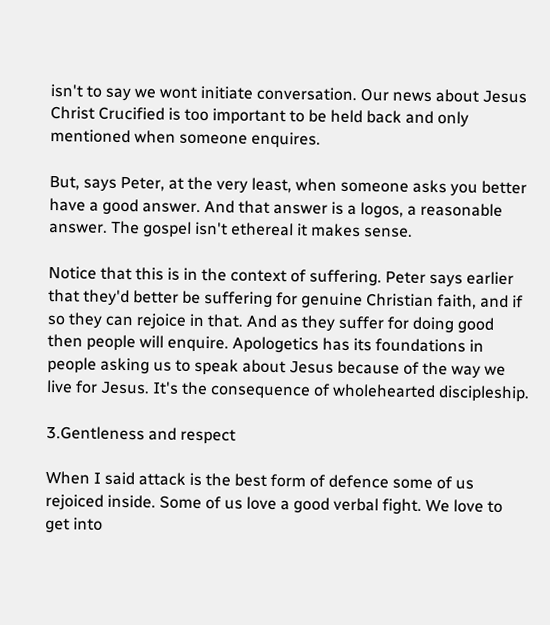isn't to say we wont initiate conversation. Our news about Jesus Christ Crucified is too important to be held back and only mentioned when someone enquires.

But, says Peter, at the very least, when someone asks you better have a good answer. And that answer is a logos, a reasonable answer. The gospel isn't ethereal it makes sense.

Notice that this is in the context of suffering. Peter says earlier that they'd better be suffering for genuine Christian faith, and if so they can rejoice in that. And as they suffer for doing good then people will enquire. Apologetics has its foundations in people asking us to speak about Jesus because of the way we live for Jesus. It's the consequence of wholehearted discipleship.

3.Gentleness and respect

When I said attack is the best form of defence some of us rejoiced inside. Some of us love a good verbal fight. We love to get into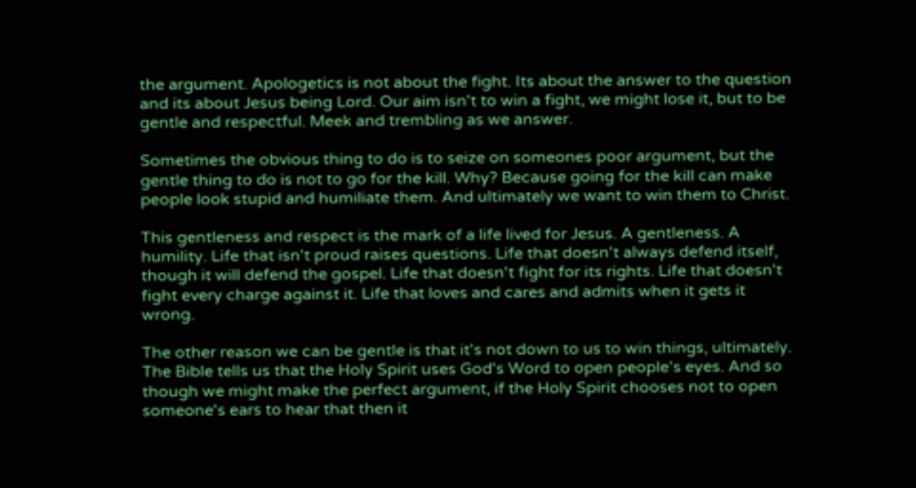the argument. Apologetics is not about the fight. Its about the answer to the question and its about Jesus being Lord. Our aim isn't to win a fight, we might lose it, but to be gentle and respectful. Meek and trembling as we answer.

Sometimes the obvious thing to do is to seize on someones poor argument, but the gentle thing to do is not to go for the kill. Why? Because going for the kill can make people look stupid and humiliate them. And ultimately we want to win them to Christ.

This gentleness and respect is the mark of a life lived for Jesus. A gentleness. A humility. Life that isn't proud raises questions. Life that doesn't always defend itself, though it will defend the gospel. Life that doesn't fight for its rights. Life that doesn't fight every charge against it. Life that loves and cares and admits when it gets it wrong.

The other reason we can be gentle is that it's not down to us to win things, ultimately. The Bible tells us that the Holy Spirit uses God's Word to open people's eyes. And so though we might make the perfect argument, if the Holy Spirit chooses not to open someone's ears to hear that then it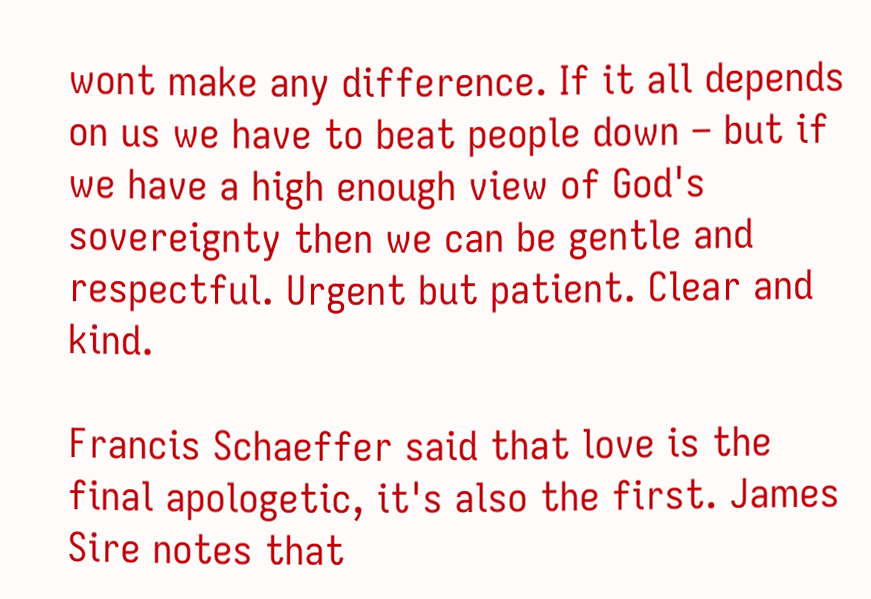wont make any difference. If it all depends on us we have to beat people down – but if we have a high enough view of God's sovereignty then we can be gentle and respectful. Urgent but patient. Clear and kind.

Francis Schaeffer said that love is the final apologetic, it's also the first. James Sire notes that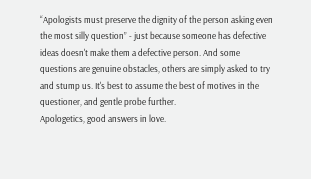“Apologists must preserve the dignity of the person asking even the most silly question” - just because someone has defective ideas doesn't make them a defective person. And some questions are genuine obstacles, others are simply asked to try and stump us. It's best to assume the best of motives in the questioner, and gentle probe further.
Apologetics, good answers in love.